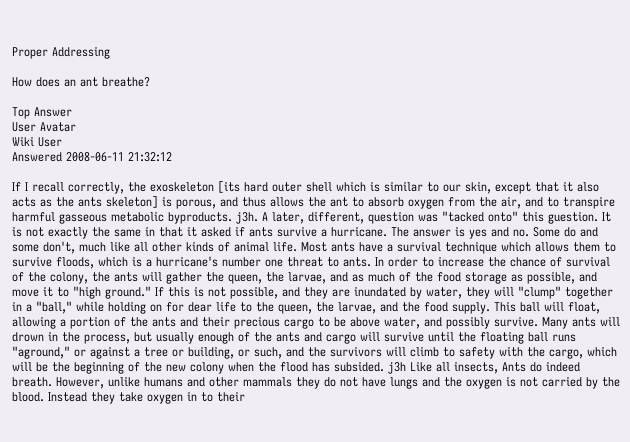Proper Addressing

How does an ant breathe?

Top Answer
User Avatar
Wiki User
Answered 2008-06-11 21:32:12

If I recall correctly, the exoskeleton [its hard outer shell which is similar to our skin, except that it also acts as the ants skeleton] is porous, and thus allows the ant to absorb oxygen from the air, and to transpire harmful gasseous metabolic byproducts. j3h. A later, different, question was "tacked onto" this guestion. It is not exactly the same in that it asked if ants survive a hurricane. The answer is yes and no. Some do and some don't, much like all other kinds of animal life. Most ants have a survival technique which allows them to survive floods, which is a hurricane's number one threat to ants. In order to increase the chance of survival of the colony, the ants will gather the queen, the larvae, and as much of the food storage as possible, and move it to "high ground." If this is not possible, and they are inundated by water, they will "clump" together in a "ball," while holding on for dear life to the queen, the larvae, and the food supply. This ball will float, allowing a portion of the ants and their precious cargo to be above water, and possibly survive. Many ants will drown in the process, but usually enough of the ants and cargo will survive until the floating ball runs "aground," or against a tree or building, or such, and the survivors will climb to safety with the cargo, which will be the beginning of the new colony when the flood has subsided. j3h Like all insects, Ants do indeed breath. However, unlike humans and other mammals they do not have lungs and the oxygen is not carried by the blood. Instead they take oxygen in to their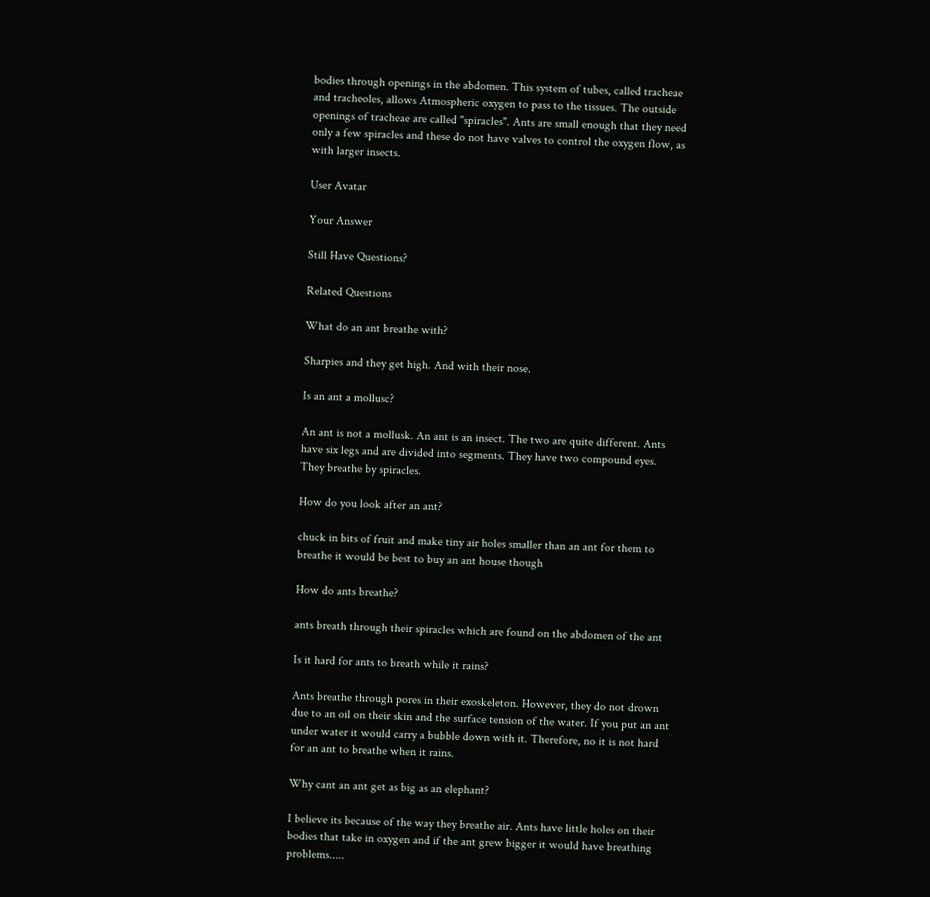bodies through openings in the abdomen. This system of tubes, called tracheae and tracheoles, allows Atmospheric oxygen to pass to the tissues. The outside openings of tracheae are called "spiracles". Ants are small enough that they need only a few spiracles and these do not have valves to control the oxygen flow, as with larger insects.

User Avatar

Your Answer

Still Have Questions?

Related Questions

What do an ant breathe with?

Sharpies and they get high. And with their nose.

Is an ant a mollusc?

An ant is not a mollusk. An ant is an insect. The two are quite different. Ants have six legs and are divided into segments. They have two compound eyes. They breathe by spiracles.

How do you look after an ant?

chuck in bits of fruit and make tiny air holes smaller than an ant for them to breathe it would be best to buy an ant house though

How do ants breathe?

ants breath through their spiracles which are found on the abdomen of the ant

Is it hard for ants to breath while it rains?

Ants breathe through pores in their exoskeleton. However, they do not drown due to an oil on their skin and the surface tension of the water. If you put an ant under water it would carry a bubble down with it. Therefore, no it is not hard for an ant to breathe when it rains.

Why cant an ant get as big as an elephant?

I believe its because of the way they breathe air. Ants have little holes on their bodies that take in oxygen and if the ant grew bigger it would have breathing problems.....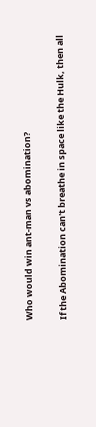Who would win ant-man vs abomination?

If the Abomination can't breathe in space like the Hulk, then all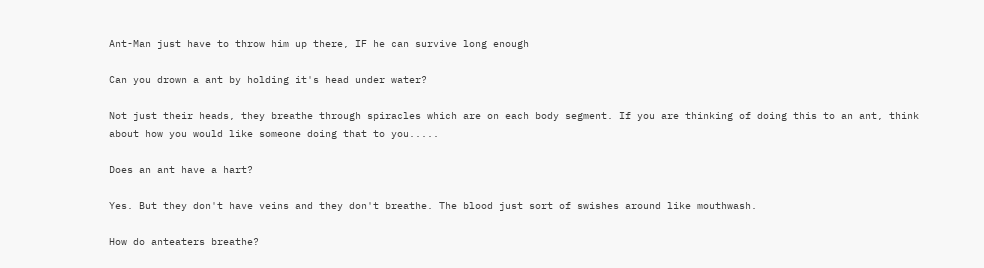Ant-Man just have to throw him up there, IF he can survive long enough

Can you drown a ant by holding it's head under water?

Not just their heads, they breathe through spiracles which are on each body segment. If you are thinking of doing this to an ant, think about how you would like someone doing that to you.....

Does an ant have a hart?

Yes. But they don't have veins and they don't breathe. The blood just sort of swishes around like mouthwash.

How do anteaters breathe?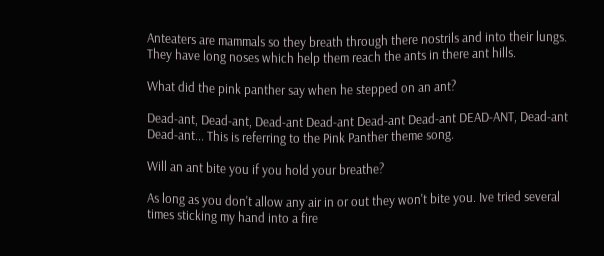Anteaters are mammals so they breath through there nostrils and into their lungs. They have long noses which help them reach the ants in there ant hills.

What did the pink panther say when he stepped on an ant?

Dead-ant, Dead-ant, Dead-ant Dead-ant Dead-ant Dead-ant DEAD-ANT, Dead-ant Dead-ant... This is referring to the Pink Panther theme song.

Will an ant bite you if you hold your breathe?

As long as you don't allow any air in or out they won't bite you. Ive tried several times sticking my hand into a fire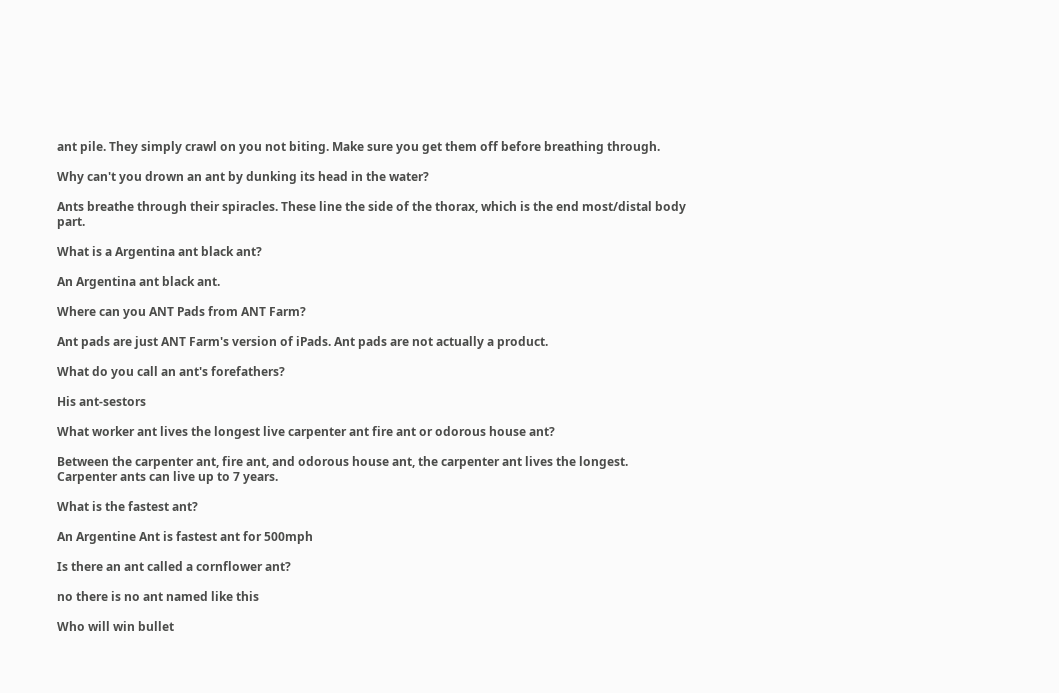ant pile. They simply crawl on you not biting. Make sure you get them off before breathing through.

Why can't you drown an ant by dunking its head in the water?

Ants breathe through their spiracles. These line the side of the thorax, which is the end most/distal body part.

What is a Argentina ant black ant?

An Argentina ant black ant.

Where can you ANT Pads from ANT Farm?

Ant pads are just ANT Farm's version of iPads. Ant pads are not actually a product.

What do you call an ant's forefathers?

His ant-sestors

What worker ant lives the longest live carpenter ant fire ant or odorous house ant?

Between the carpenter ant, fire ant, and odorous house ant, the carpenter ant lives the longest. Carpenter ants can live up to 7 years.

What is the fastest ant?

An Argentine Ant is fastest ant for 500mph

Is there an ant called a cornflower ant?

no there is no ant named like this

Who will win bullet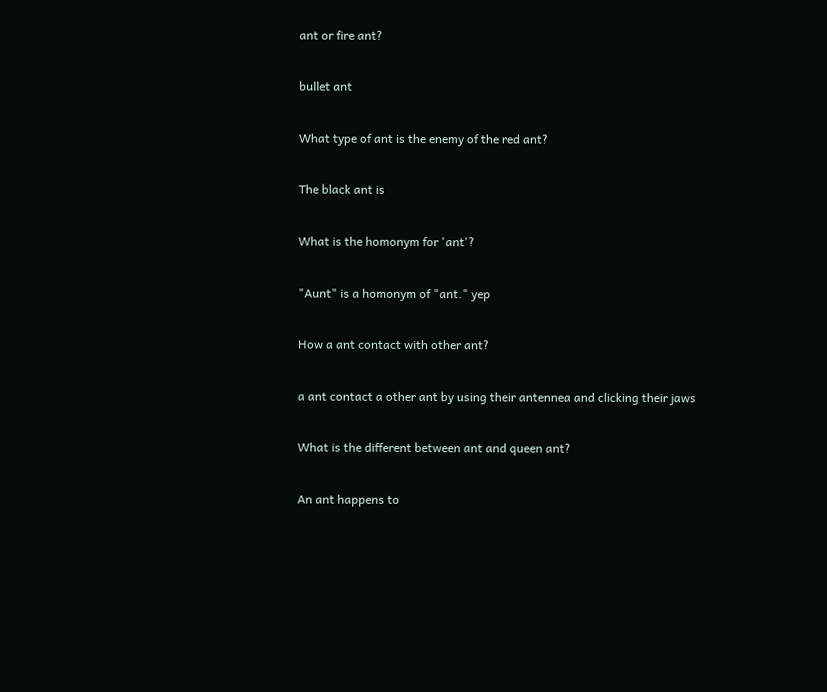ant or fire ant?

bullet ant

What type of ant is the enemy of the red ant?

The black ant is

What is the homonym for 'ant'?

"Aunt" is a homonym of "ant." yep

How a ant contact with other ant?

a ant contact a other ant by using their antennea and clicking their jaws

What is the different between ant and queen ant?

An ant happens to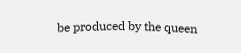be produced by the queen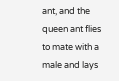ant, and the queen ant flies to mate with a male and lays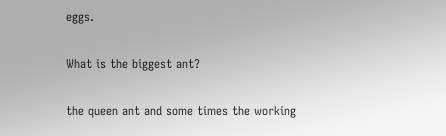eggs.

What is the biggest ant?

the queen ant and some times the working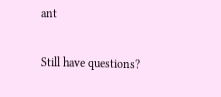ant

Still have questions?